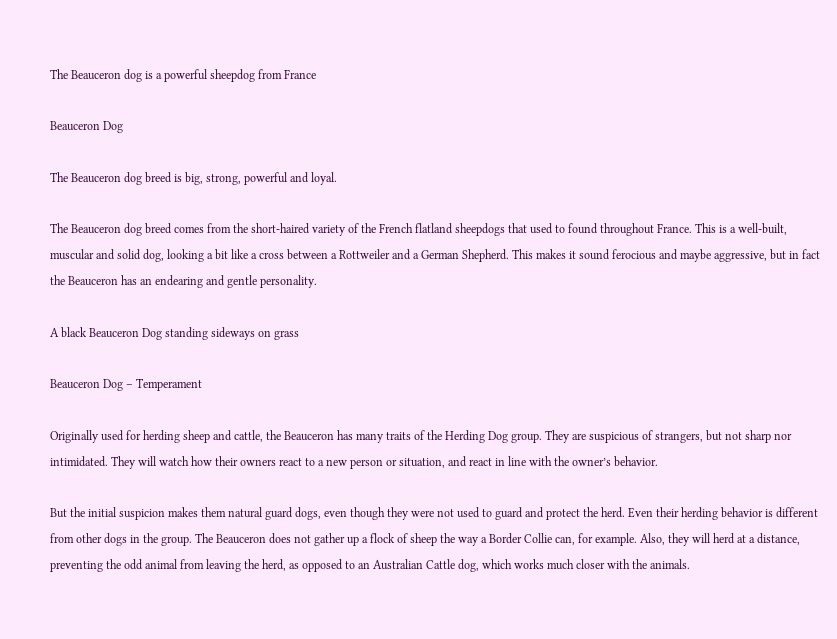The Beauceron dog is a powerful sheepdog from France

Beauceron Dog

The Beauceron dog breed is big, strong, powerful and loyal.

The Beauceron dog breed comes from the short-haired variety of the French flatland sheepdogs that used to found throughout France. This is a well-built, muscular and solid dog, looking a bit like a cross between a Rottweiler and a German Shepherd. This makes it sound ferocious and maybe aggressive, but in fact the Beauceron has an endearing and gentle personality.

A black Beauceron Dog standing sideways on grass

Beauceron Dog – Temperament

Originally used for herding sheep and cattle, the Beauceron has many traits of the Herding Dog group. They are suspicious of strangers, but not sharp nor intimidated. They will watch how their owners react to a new person or situation, and react in line with the owner’s behavior.

But the initial suspicion makes them natural guard dogs, even though they were not used to guard and protect the herd. Even their herding behavior is different from other dogs in the group. The Beauceron does not gather up a flock of sheep the way a Border Collie can, for example. Also, they will herd at a distance, preventing the odd animal from leaving the herd, as opposed to an Australian Cattle dog, which works much closer with the animals.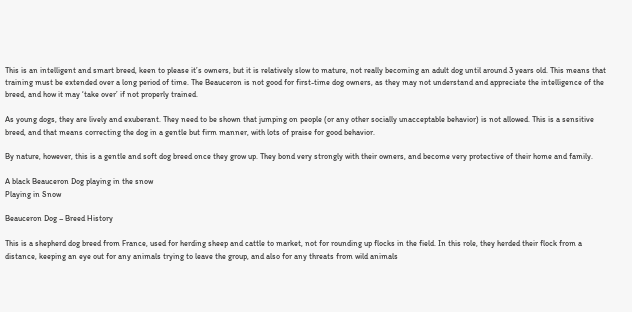This is an intelligent and smart breed, keen to please it’s owners, but it is relatively slow to mature, not really becoming an adult dog until around 3 years old. This means that training must be extended over a long period of time. The Beauceron is not good for first-time dog owners, as they may not understand and appreciate the intelligence of the breed, and how it may ‘take over’ if not properly trained.

As young dogs, they are lively and exuberant. They need to be shown that jumping on people (or any other socially unacceptable behavior) is not allowed. This is a sensitive breed, and that means correcting the dog in a gentle but firm manner, with lots of praise for good behavior.

By nature, however, this is a gentle and soft dog breed once they grow up. They bond very strongly with their owners, and become very protective of their home and family.

A black Beauceron Dog playing in the snow
Playing in Snow

Beauceron Dog – Breed History

This is a shepherd dog breed from France, used for herding sheep and cattle to market, not for rounding up flocks in the field. In this role, they herded their flock from a distance, keeping an eye out for any animals trying to leave the group, and also for any threats from wild animals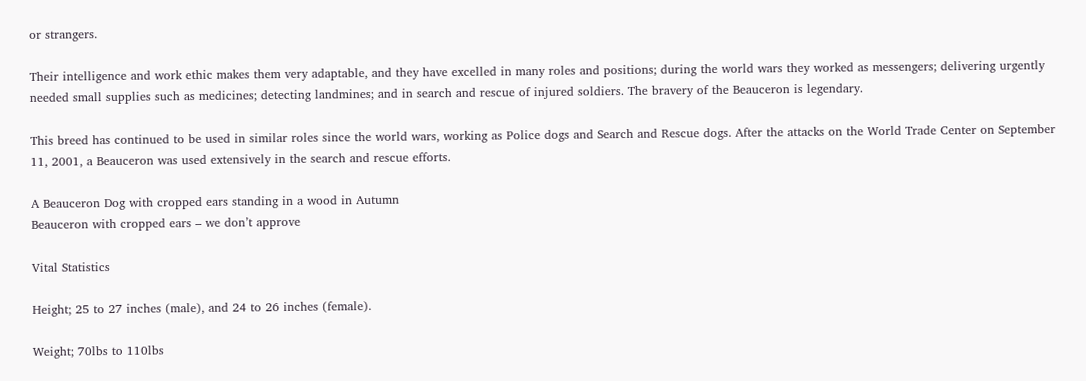or strangers.

Their intelligence and work ethic makes them very adaptable, and they have excelled in many roles and positions; during the world wars they worked as messengers; delivering urgently needed small supplies such as medicines; detecting landmines; and in search and rescue of injured soldiers. The bravery of the Beauceron is legendary.

This breed has continued to be used in similar roles since the world wars, working as Police dogs and Search and Rescue dogs. After the attacks on the World Trade Center on September 11, 2001, a Beauceron was used extensively in the search and rescue efforts.

A Beauceron Dog with cropped ears standing in a wood in Autumn
Beauceron with cropped ears – we don’t approve

Vital Statistics

Height; 25 to 27 inches (male), and 24 to 26 inches (female).

Weight; 70lbs to 110lbs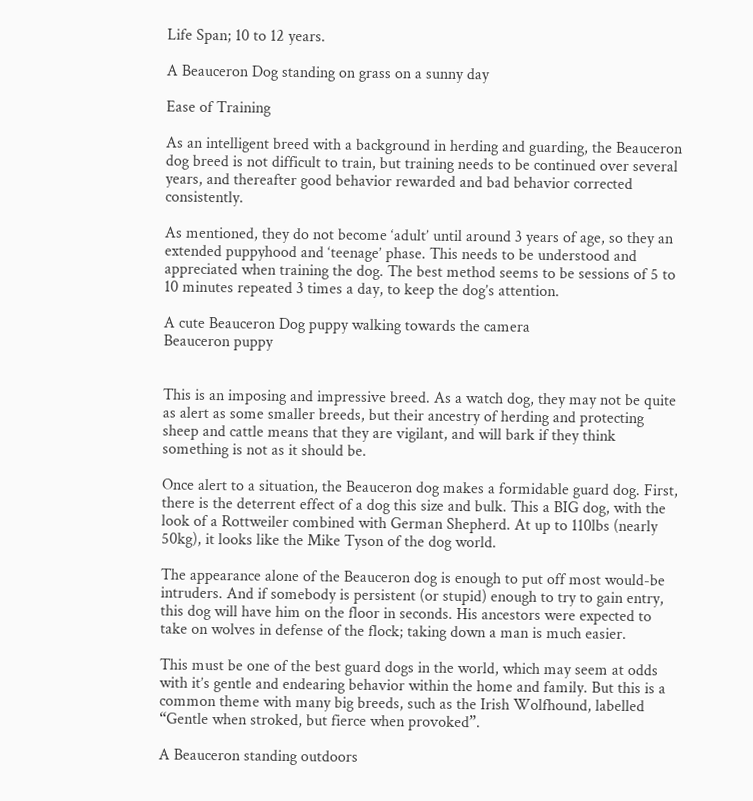Life Span; 10 to 12 years.

A Beauceron Dog standing on grass on a sunny day

Ease of Training

As an intelligent breed with a background in herding and guarding, the Beauceron dog breed is not difficult to train, but training needs to be continued over several years, and thereafter good behavior rewarded and bad behavior corrected consistently.

As mentioned, they do not become ‘adult’ until around 3 years of age, so they an extended puppyhood and ‘teenage’ phase. This needs to be understood and appreciated when training the dog. The best method seems to be sessions of 5 to 10 minutes repeated 3 times a day, to keep the dog’s attention.

A cute Beauceron Dog puppy walking towards the camera
Beauceron puppy


This is an imposing and impressive breed. As a watch dog, they may not be quite as alert as some smaller breeds, but their ancestry of herding and protecting sheep and cattle means that they are vigilant, and will bark if they think something is not as it should be.

Once alert to a situation, the Beauceron dog makes a formidable guard dog. First, there is the deterrent effect of a dog this size and bulk. This a BIG dog, with the look of a Rottweiler combined with German Shepherd. At up to 110lbs (nearly 50kg), it looks like the Mike Tyson of the dog world.

The appearance alone of the Beauceron dog is enough to put off most would-be intruders. And if somebody is persistent (or stupid) enough to try to gain entry, this dog will have him on the floor in seconds. His ancestors were expected to take on wolves in defense of the flock; taking down a man is much easier.

This must be one of the best guard dogs in the world, which may seem at odds with it’s gentle and endearing behavior within the home and family. But this is a common theme with many big breeds, such as the Irish Wolfhound, labelled “Gentle when stroked, but fierce when provoked”.

A Beauceron standing outdoors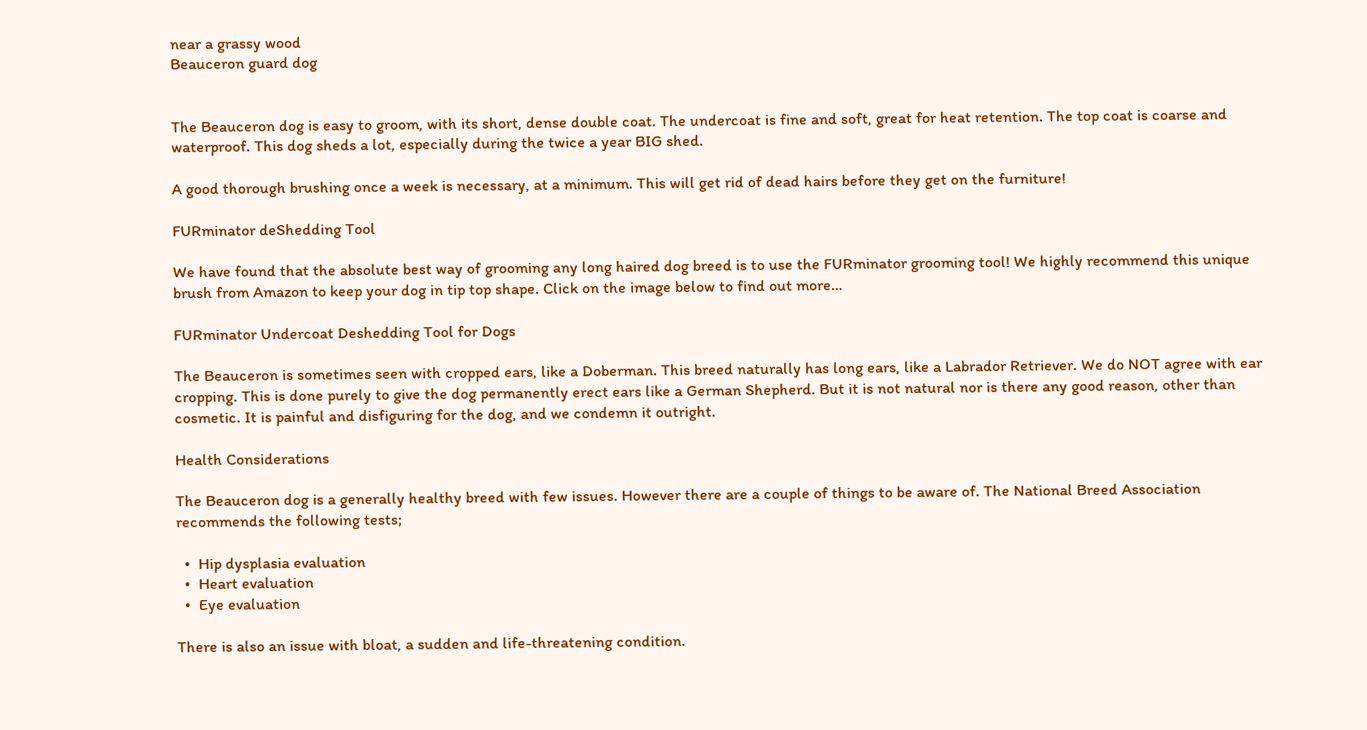near a grassy wood
Beauceron guard dog


The Beauceron dog is easy to groom, with its short, dense double coat. The undercoat is fine and soft, great for heat retention. The top coat is coarse and waterproof. This dog sheds a lot, especially during the twice a year BIG shed.

A good thorough brushing once a week is necessary, at a minimum. This will get rid of dead hairs before they get on the furniture!

FURminator deShedding Tool

We have found that the absolute best way of grooming any long haired dog breed is to use the FURminator grooming tool! We highly recommend this unique brush from Amazon to keep your dog in tip top shape. Click on the image below to find out more…

FURminator Undercoat Deshedding Tool for Dogs

The Beauceron is sometimes seen with cropped ears, like a Doberman. This breed naturally has long ears, like a Labrador Retriever. We do NOT agree with ear cropping. This is done purely to give the dog permanently erect ears like a German Shepherd. But it is not natural nor is there any good reason, other than cosmetic. It is painful and disfiguring for the dog, and we condemn it outright.

Health Considerations

The Beauceron dog is a generally healthy breed with few issues. However there are a couple of things to be aware of. The National Breed Association recommends the following tests;

  •  Hip dysplasia evaluation
  •  Heart evaluation
  •  Eye evaluation

There is also an issue with bloat, a sudden and life-threatening condition.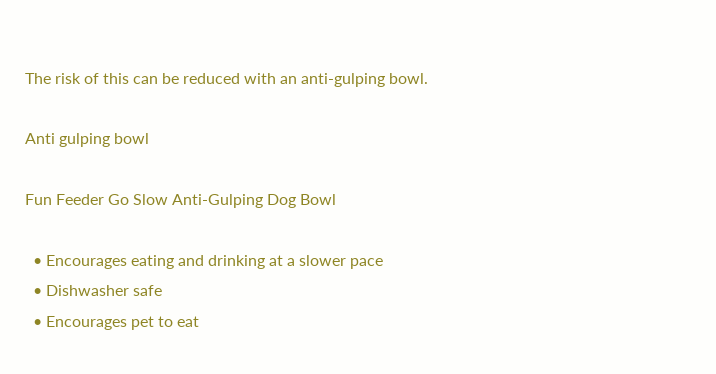The risk of this can be reduced with an anti-gulping bowl.

Anti gulping bowl

Fun Feeder Go Slow Anti-Gulping Dog Bowl

  • Encourages eating and drinking at a slower pace
  • Dishwasher safe
  • Encourages pet to eat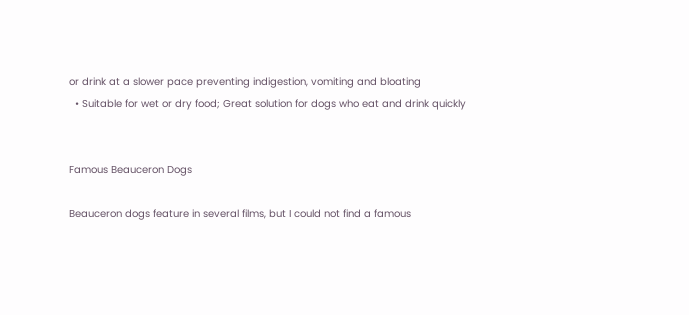or drink at a slower pace preventing indigestion, vomiting and bloating
  • Suitable for wet or dry food; Great solution for dogs who eat and drink quickly


Famous Beauceron Dogs

Beauceron dogs feature in several films, but I could not find a famous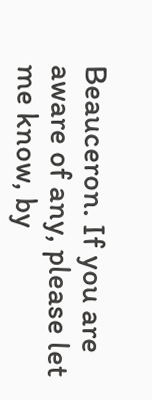Beauceron. If you are aware of any, please let me know, by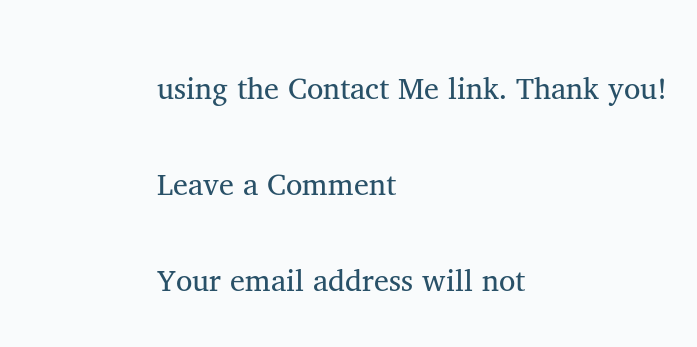using the Contact Me link. Thank you!

Leave a Comment

Your email address will not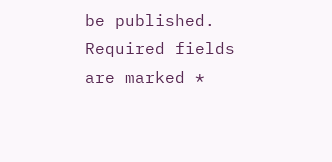be published. Required fields are marked *